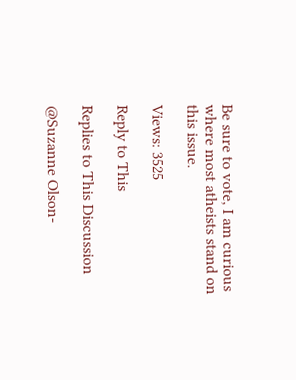Be sure to vote, I am curious where most atheists stand on this issue.

Views: 3525

Reply to This

Replies to This Discussion

@Suzanne Olson-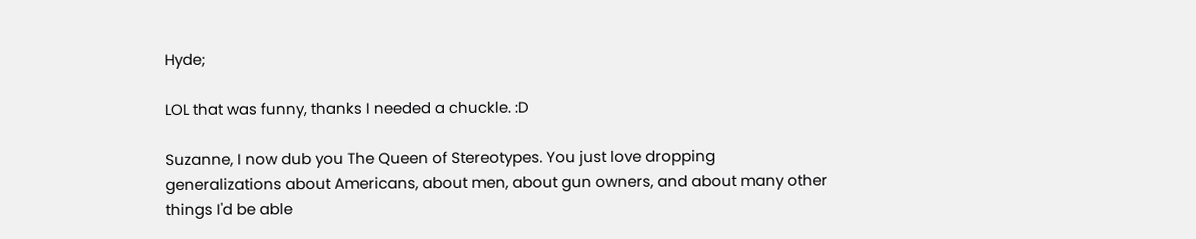Hyde;

LOL that was funny, thanks I needed a chuckle. :D

Suzanne, I now dub you The Queen of Stereotypes. You just love dropping generalizations about Americans, about men, about gun owners, and about many other things I'd be able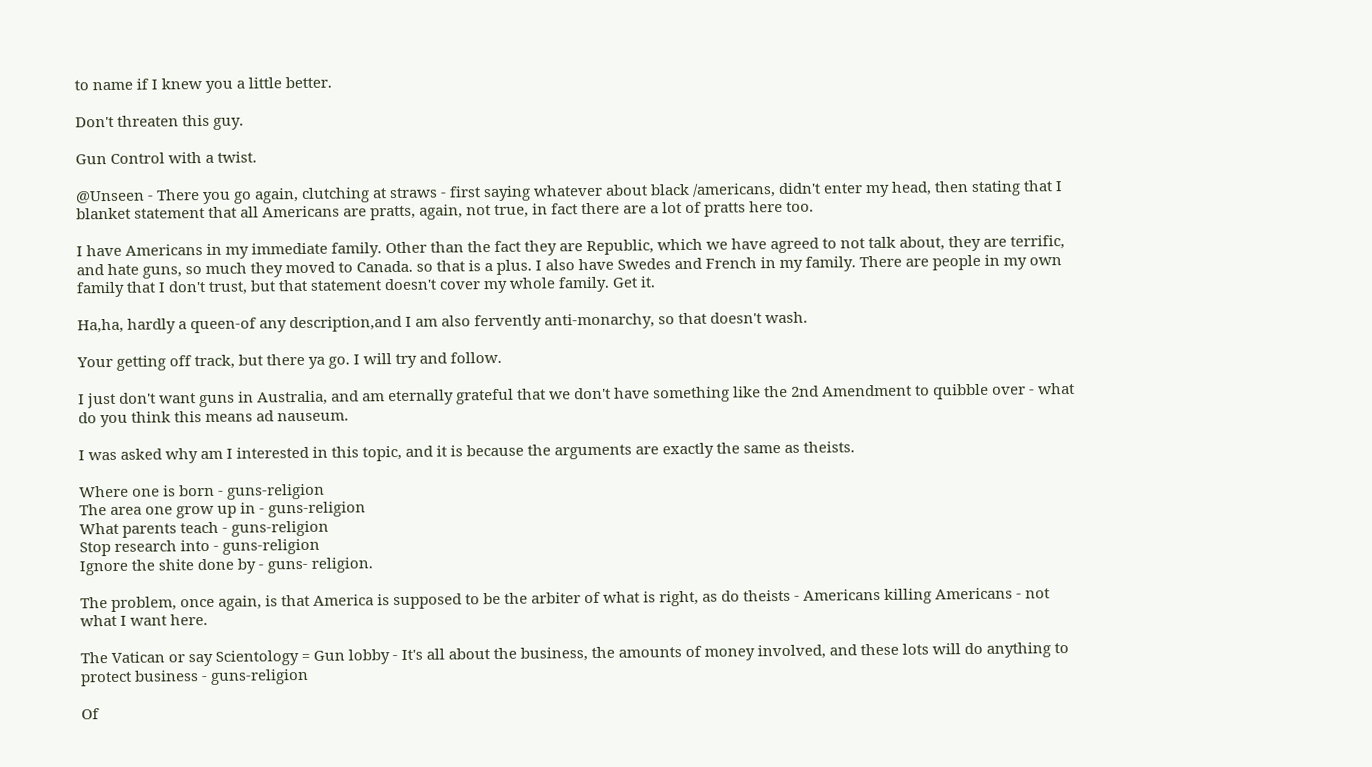to name if I knew you a little better.

Don't threaten this guy.

Gun Control with a twist.

@Unseen - There you go again, clutching at straws - first saying whatever about black /americans, didn't enter my head, then stating that I blanket statement that all Americans are pratts, again, not true, in fact there are a lot of pratts here too.

I have Americans in my immediate family. Other than the fact they are Republic, which we have agreed to not talk about, they are terrific, and hate guns, so much they moved to Canada. so that is a plus. I also have Swedes and French in my family. There are people in my own family that I don't trust, but that statement doesn't cover my whole family. Get it.

Ha,ha, hardly a queen-of any description,and I am also fervently anti-monarchy, so that doesn't wash.

Your getting off track, but there ya go. I will try and follow.

I just don't want guns in Australia, and am eternally grateful that we don't have something like the 2nd Amendment to quibble over - what do you think this means ad nauseum.

I was asked why am I interested in this topic, and it is because the arguments are exactly the same as theists.

Where one is born - guns-religion
The area one grow up in - guns-religion
What parents teach - guns-religion
Stop research into - guns-religion
Ignore the shite done by - guns- religion.

The problem, once again, is that America is supposed to be the arbiter of what is right, as do theists - Americans killing Americans - not what I want here.

The Vatican or say Scientology = Gun lobby - It's all about the business, the amounts of money involved, and these lots will do anything to protect business - guns-religion

Of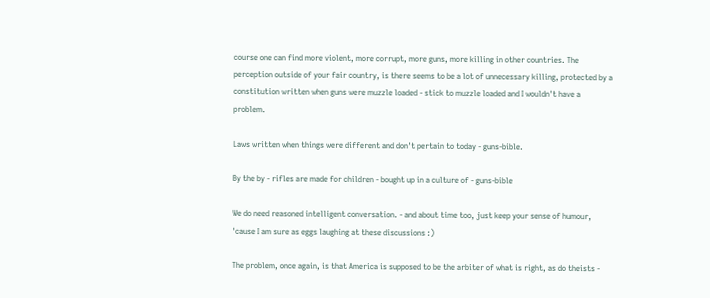course one can find more violent, more corrupt, more guns, more killing in other countries. The perception outside of your fair country, is there seems to be a lot of unnecessary killing, protected by a constitution written when guns were muzzle loaded - stick to muzzle loaded and I wouldn't have a problem.

Laws written when things were different and don't pertain to today - guns-bible.

By the by - rifles are made for children - bought up in a culture of - guns-bible

We do need reasoned intelligent conversation. - and about time too, just keep your sense of humour, 'cause I am sure as eggs laughing at these discussions :)

The problem, once again, is that America is supposed to be the arbiter of what is right, as do theists -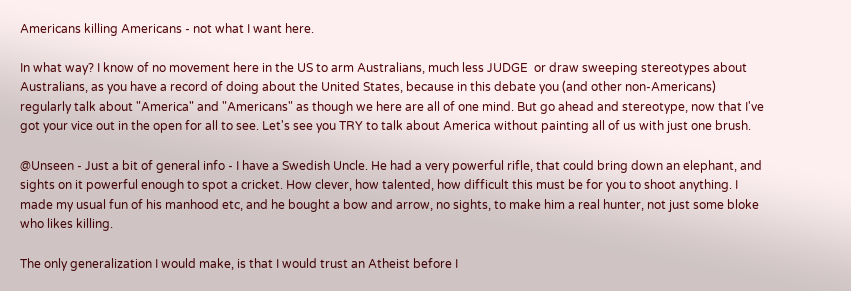Americans killing Americans - not what I want here.

In what way? I know of no movement here in the US to arm Australians, much less JUDGE  or draw sweeping stereotypes about Australians, as you have a record of doing about the United States, because in this debate you (and other non-Americans) regularly talk about "America" and "Americans" as though we here are all of one mind. But go ahead and stereotype, now that I've got your vice out in the open for all to see. Let's see you TRY to talk about America without painting all of us with just one brush.

@Unseen - Just a bit of general info - I have a Swedish Uncle. He had a very powerful rifle, that could bring down an elephant, and sights on it powerful enough to spot a cricket. How clever, how talented, how difficult this must be for you to shoot anything. I made my usual fun of his manhood etc, and he bought a bow and arrow, no sights, to make him a real hunter, not just some bloke who likes killing.

The only generalization I would make, is that I would trust an Atheist before I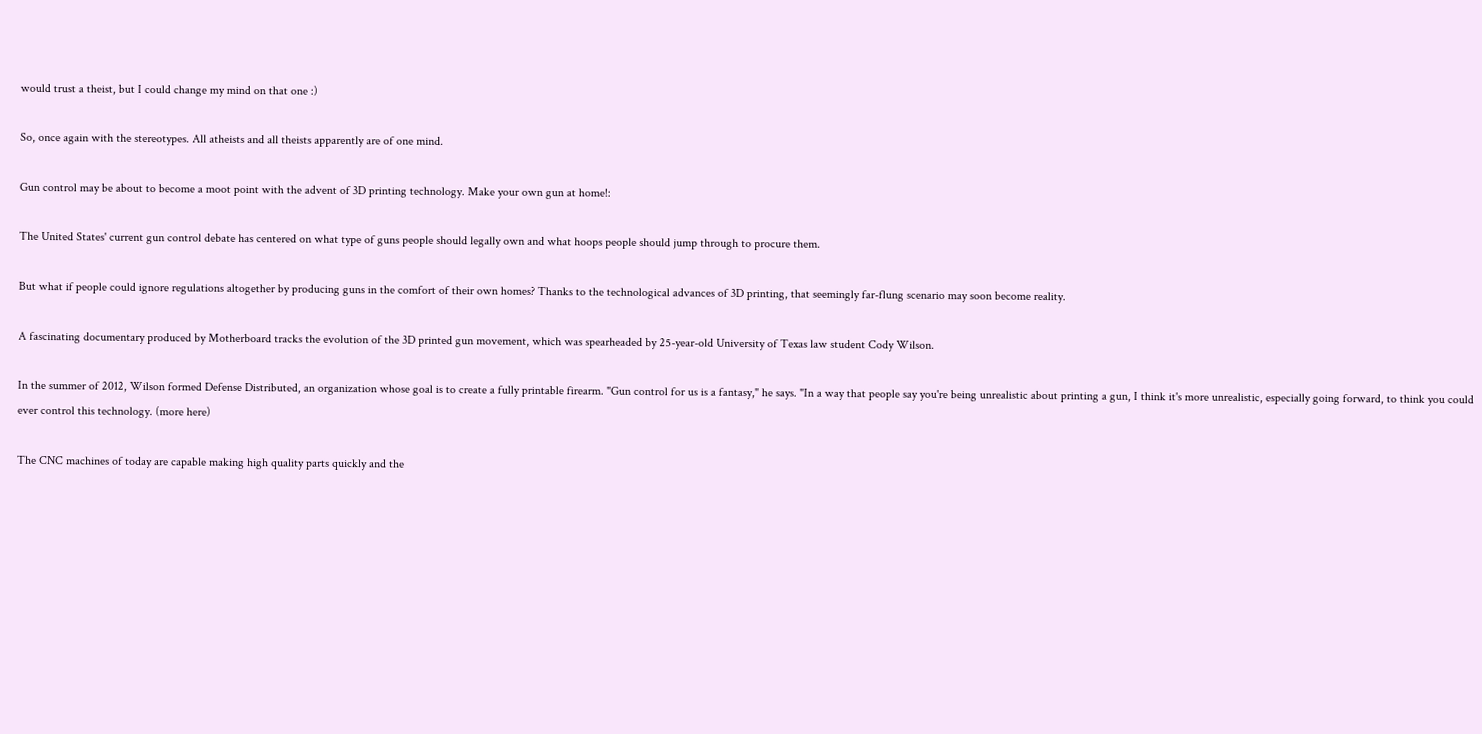would trust a theist, but I could change my mind on that one :)

So, once again with the stereotypes. All atheists and all theists apparently are of one mind.

Gun control may be about to become a moot point with the advent of 3D printing technology. Make your own gun at home!:

The United States' current gun control debate has centered on what type of guns people should legally own and what hoops people should jump through to procure them.

But what if people could ignore regulations altogether by producing guns in the comfort of their own homes? Thanks to the technological advances of 3D printing, that seemingly far-flung scenario may soon become reality.

A fascinating documentary produced by Motherboard tracks the evolution of the 3D printed gun movement, which was spearheaded by 25-year-old University of Texas law student Cody Wilson.

In the summer of 2012, Wilson formed Defense Distributed, an organization whose goal is to create a fully printable firearm. "Gun control for us is a fantasy," he says. "In a way that people say you're being unrealistic about printing a gun, I think it's more unrealistic, especially going forward, to think you could ever control this technology. (more here)

The CNC machines of today are capable making high quality parts quickly and the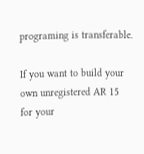programing is transferable.

If you want to build your own unregistered AR 15 for your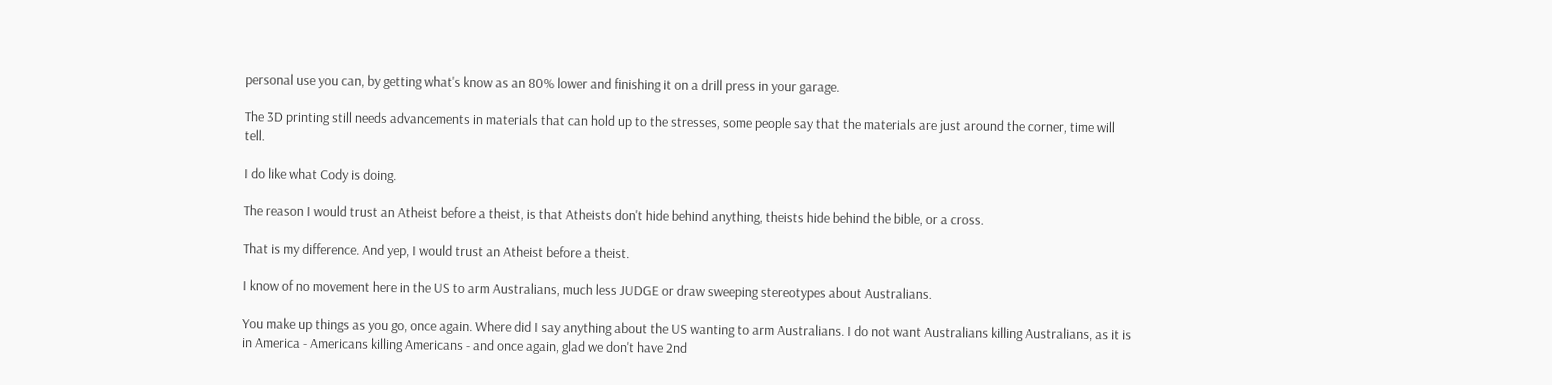personal use you can, by getting what's know as an 80% lower and finishing it on a drill press in your garage.

The 3D printing still needs advancements in materials that can hold up to the stresses, some people say that the materials are just around the corner, time will tell.

I do like what Cody is doing.

The reason I would trust an Atheist before a theist, is that Atheists don't hide behind anything, theists hide behind the bible, or a cross.

That is my difference. And yep, I would trust an Atheist before a theist.

I know of no movement here in the US to arm Australians, much less JUDGE or draw sweeping stereotypes about Australians.

You make up things as you go, once again. Where did I say anything about the US wanting to arm Australians. I do not want Australians killing Australians, as it is in America - Americans killing Americans - and once again, glad we don't have 2nd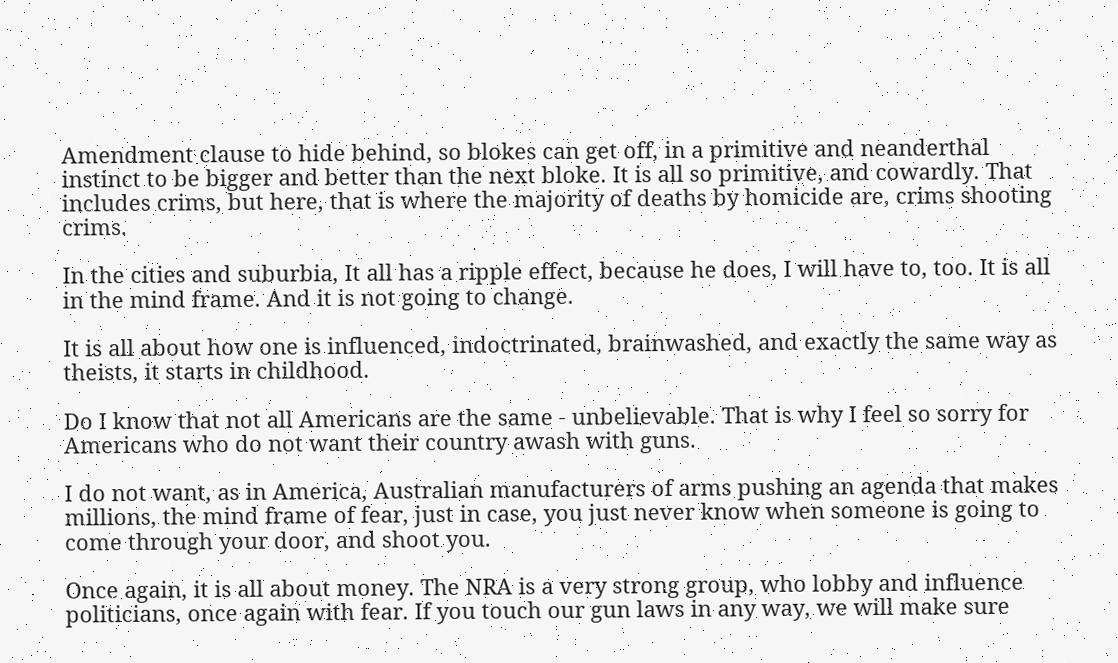Amendment clause to hide behind, so blokes can get off, in a primitive and neanderthal instinct to be bigger and better than the next bloke. It is all so primitive, and cowardly. That includes crims, but here, that is where the majority of deaths by homicide are, crims shooting crims.

In the cities and suburbia, It all has a ripple effect, because he does, I will have to, too. It is all in the mind frame. And it is not going to change.

It is all about how one is influenced, indoctrinated, brainwashed, and exactly the same way as theists, it starts in childhood.

Do I know that not all Americans are the same - unbelievable. That is why I feel so sorry for Americans who do not want their country awash with guns.

I do not want, as in America, Australian manufacturers of arms pushing an agenda that makes millions, the mind frame of fear, just in case, you just never know when someone is going to come through your door, and shoot you.

Once again, it is all about money. The NRA is a very strong group, who lobby and influence politicians, once again with fear. If you touch our gun laws in any way, we will make sure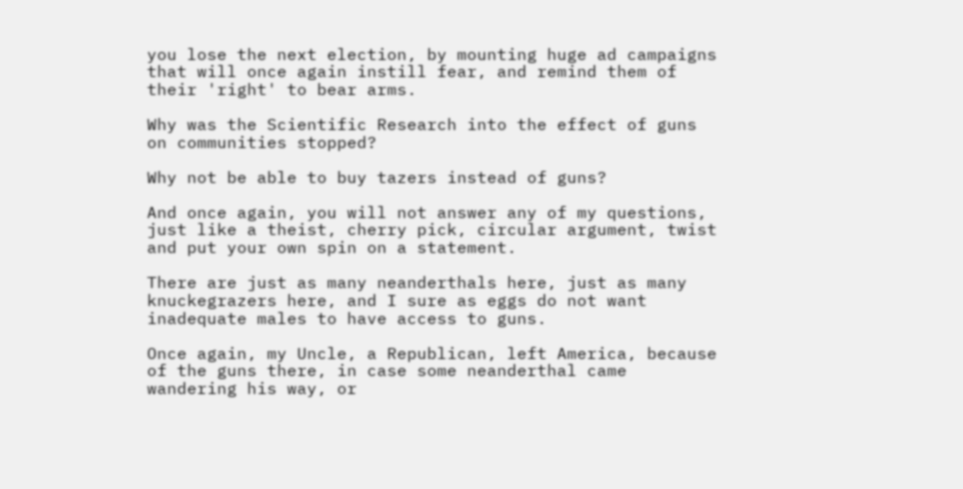you lose the next election, by mounting huge ad campaigns that will once again instill fear, and remind them of their 'right' to bear arms.

Why was the Scientific Research into the effect of guns on communities stopped?

Why not be able to buy tazers instead of guns?

And once again, you will not answer any of my questions, just like a theist, cherry pick, circular argument, twist and put your own spin on a statement.

There are just as many neanderthals here, just as many knuckegrazers here, and I sure as eggs do not want inadequate males to have access to guns.

Once again, my Uncle, a Republican, left America, because of the guns there, in case some neanderthal came wandering his way, or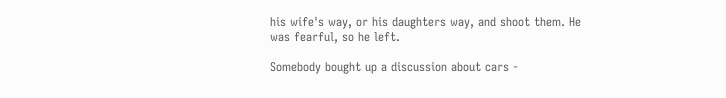his wife's way, or his daughters way, and shoot them. He was fearful, so he left.

Somebody bought up a discussion about cars -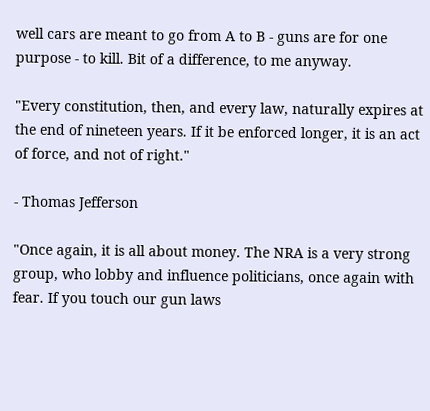well cars are meant to go from A to B - guns are for one purpose - to kill. Bit of a difference, to me anyway.

"Every constitution, then, and every law, naturally expires at the end of nineteen years. If it be enforced longer, it is an act of force, and not of right."

- Thomas Jefferson

"Once again, it is all about money. The NRA is a very strong group, who lobby and influence politicians, once again with fear. If you touch our gun laws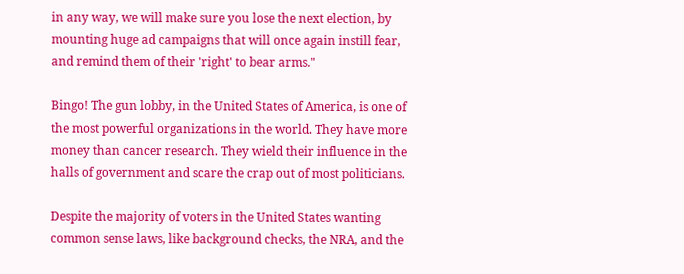in any way, we will make sure you lose the next election, by mounting huge ad campaigns that will once again instill fear, and remind them of their 'right' to bear arms."

Bingo! The gun lobby, in the United States of America, is one of the most powerful organizations in the world. They have more money than cancer research. They wield their influence in the halls of government and scare the crap out of most politicians.

Despite the majority of voters in the United States wanting common sense laws, like background checks, the NRA, and the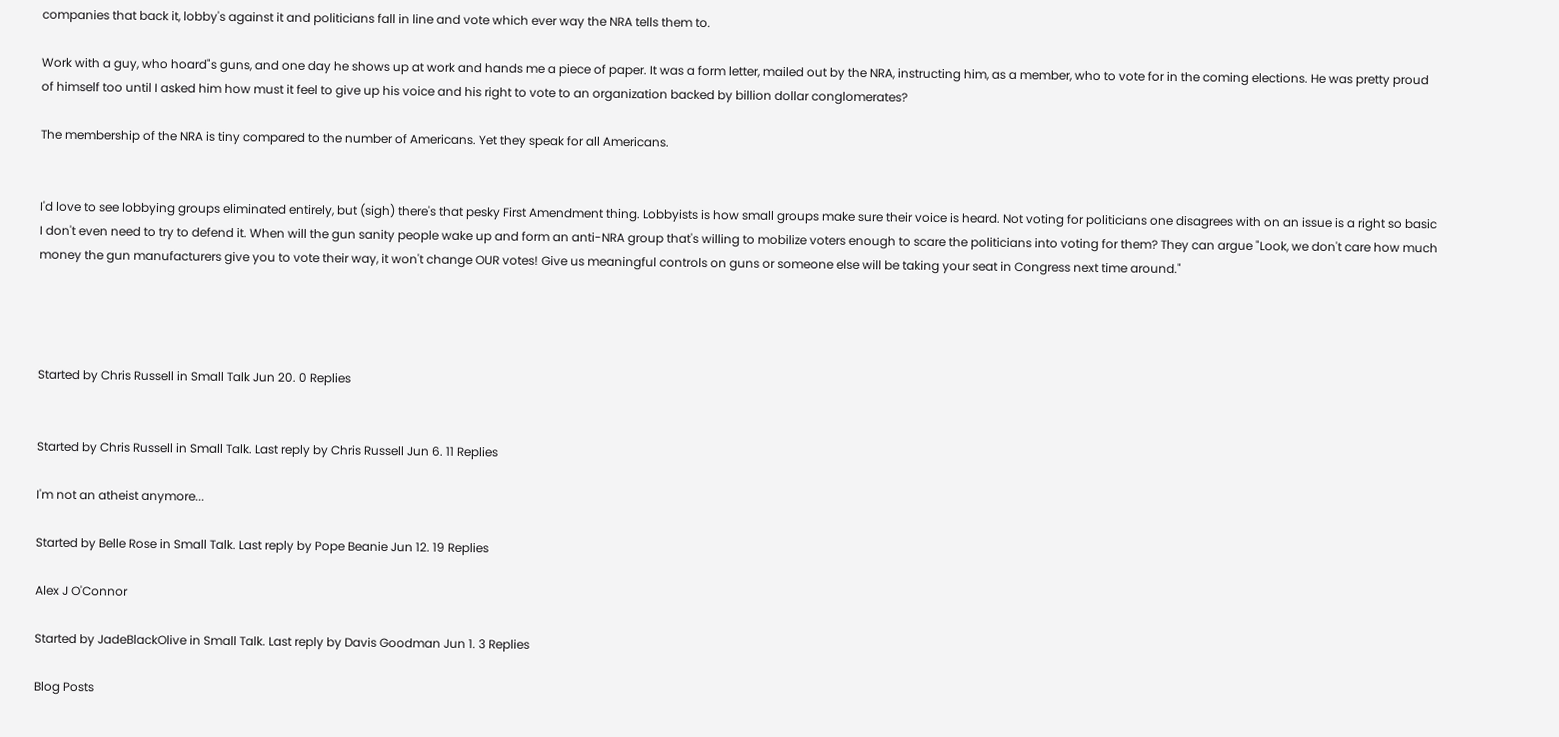companies that back it, lobby's against it and politicians fall in line and vote which ever way the NRA tells them to.

Work with a guy, who hoard"s guns, and one day he shows up at work and hands me a piece of paper. It was a form letter, mailed out by the NRA, instructing him, as a member, who to vote for in the coming elections. He was pretty proud of himself too until I asked him how must it feel to give up his voice and his right to vote to an organization backed by billion dollar conglomerates?

The membership of the NRA is tiny compared to the number of Americans. Yet they speak for all Americans.


I'd love to see lobbying groups eliminated entirely, but (sigh) there's that pesky First Amendment thing. Lobbyists is how small groups make sure their voice is heard. Not voting for politicians one disagrees with on an issue is a right so basic I don't even need to try to defend it. When will the gun sanity people wake up and form an anti-NRA group that's willing to mobilize voters enough to scare the politicians into voting for them? They can argue "Look, we don't care how much money the gun manufacturers give you to vote their way, it won't change OUR votes! Give us meaningful controls on guns or someone else will be taking your seat in Congress next time around."




Started by Chris Russell in Small Talk Jun 20. 0 Replies


Started by Chris Russell in Small Talk. Last reply by Chris Russell Jun 6. 11 Replies

I'm not an atheist anymore...

Started by Belle Rose in Small Talk. Last reply by Pope Beanie Jun 12. 19 Replies

Alex J O'Connor

Started by JadeBlackOlive in Small Talk. Last reply by Davis Goodman Jun 1. 3 Replies

Blog Posts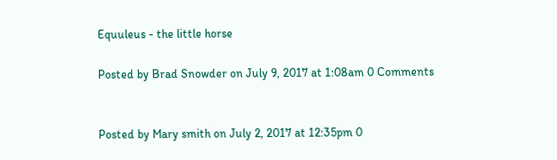Equuleus - the little horse

Posted by Brad Snowder on July 9, 2017 at 1:08am 0 Comments


Posted by Mary smith on July 2, 2017 at 12:35pm 0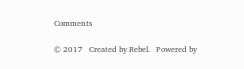Comments

© 2017   Created by Rebel.   Powered by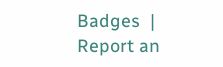Badges  |  Report an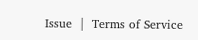Issue  |  Terms of Service